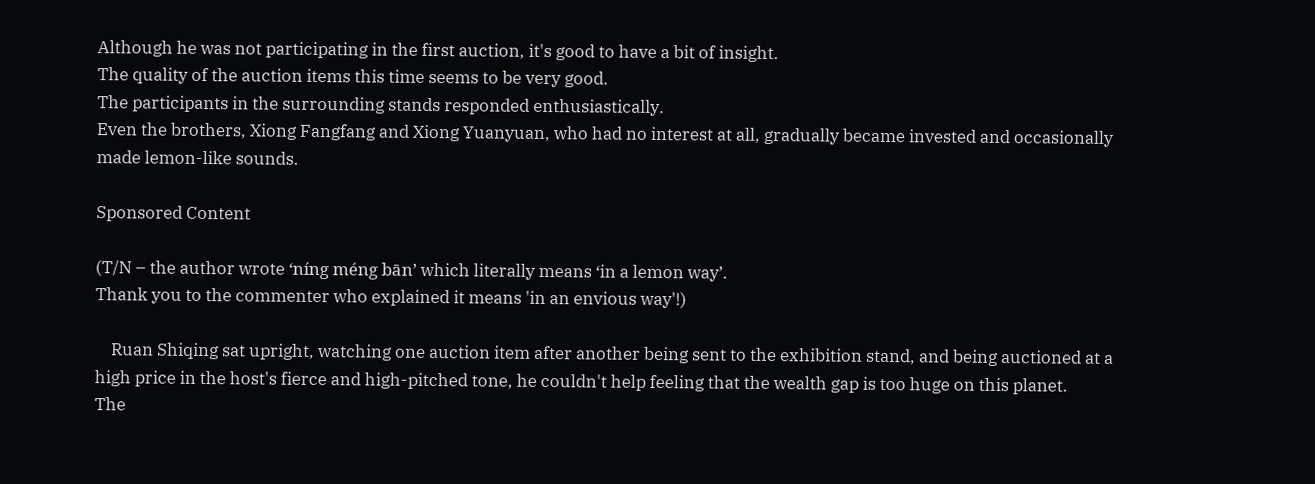Although he was not participating in the first auction, it's good to have a bit of insight.
The quality of the auction items this time seems to be very good.
The participants in the surrounding stands responded enthusiastically.
Even the brothers, Xiong Fangfang and Xiong Yuanyuan, who had no interest at all, gradually became invested and occasionally made lemon-like sounds.

Sponsored Content

(T/N – the author wrote ‘níng méng bān’ which literally means ‘in a lemon way’.
Thank you to the commenter who explained it means 'in an envious way'!)

    Ruan Shiqing sat upright, watching one auction item after another being sent to the exhibition stand, and being auctioned at a high price in the host's fierce and high-pitched tone, he couldn't help feeling that the wealth gap is too huge on this planet.
The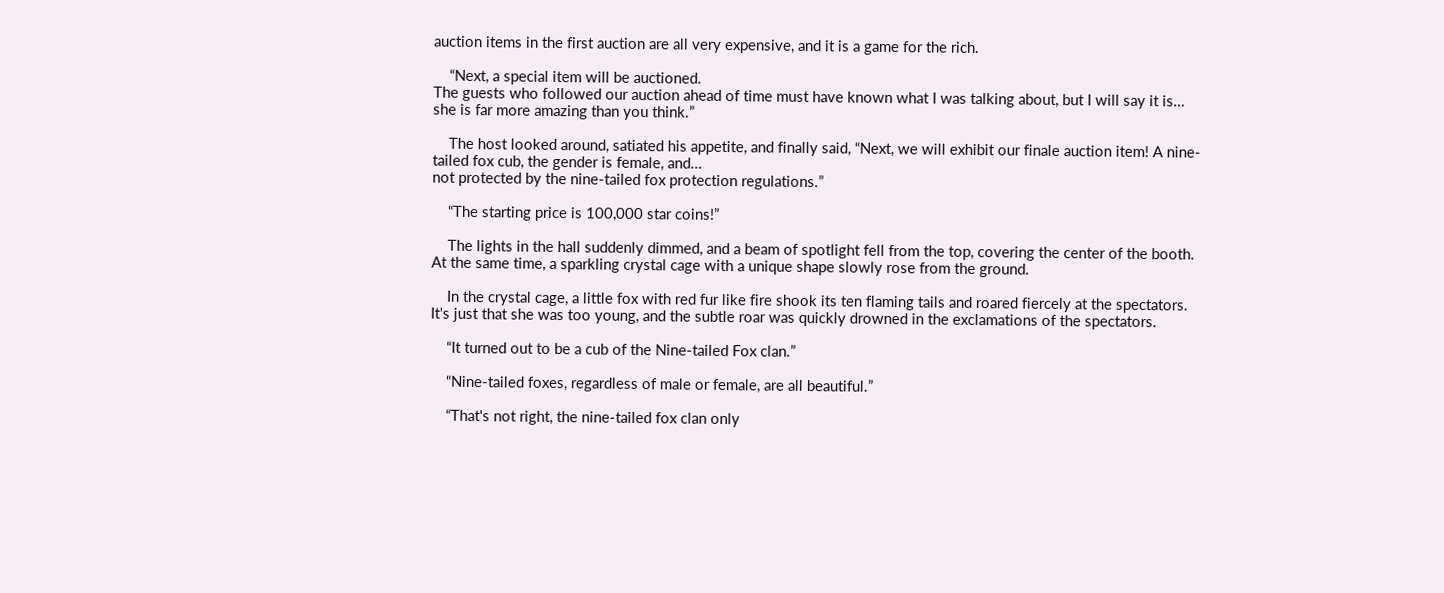auction items in the first auction are all very expensive, and it is a game for the rich.

    “Next, a special item will be auctioned.
The guests who followed our auction ahead of time must have known what I was talking about, but I will say it is…
she is far more amazing than you think.”

    The host looked around, satiated his appetite, and finally said, “Next, we will exhibit our finale auction item! A nine-tailed fox cub, the gender is female, and…
not protected by the nine-tailed fox protection regulations.”

    “The starting price is 100,000 star coins!”

    The lights in the hall suddenly dimmed, and a beam of spotlight fell from the top, covering the center of the booth.
At the same time, a sparkling crystal cage with a unique shape slowly rose from the ground.

    In the crystal cage, a little fox with red fur like fire shook its ten flaming tails and roared fiercely at the spectators.
It's just that she was too young, and the subtle roar was quickly drowned in the exclamations of the spectators.

    “It turned out to be a cub of the Nine-tailed Fox clan.”

    “Nine-tailed foxes, regardless of male or female, are all beautiful.”

    “That's not right, the nine-tailed fox clan only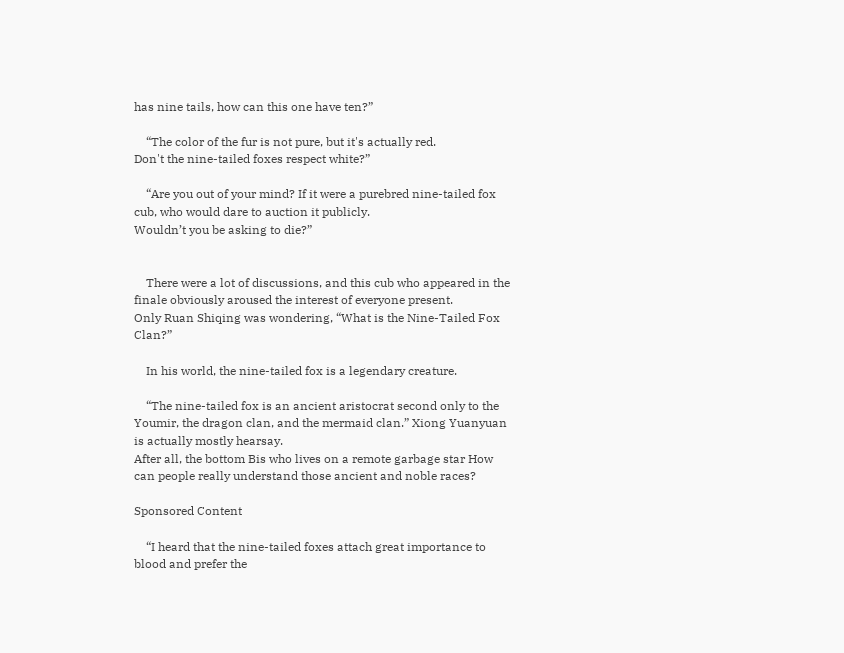has nine tails, how can this one have ten?”

    “The color of the fur is not pure, but it's actually red.
Don't the nine-tailed foxes respect white?”

    “Are you out of your mind? If it were a purebred nine-tailed fox cub, who would dare to auction it publicly.
Wouldn’t you be asking to die?”


    There were a lot of discussions, and this cub who appeared in the finale obviously aroused the interest of everyone present.
Only Ruan Shiqing was wondering, “What is the Nine-Tailed Fox Clan?”

    In his world, the nine-tailed fox is a legendary creature.

    “The nine-tailed fox is an ancient aristocrat second only to the Youmir, the dragon clan, and the mermaid clan.” Xiong Yuanyuan is actually mostly hearsay.
After all, the bottom Bis who lives on a remote garbage star How can people really understand those ancient and noble races?

Sponsored Content

    “I heard that the nine-tailed foxes attach great importance to blood and prefer the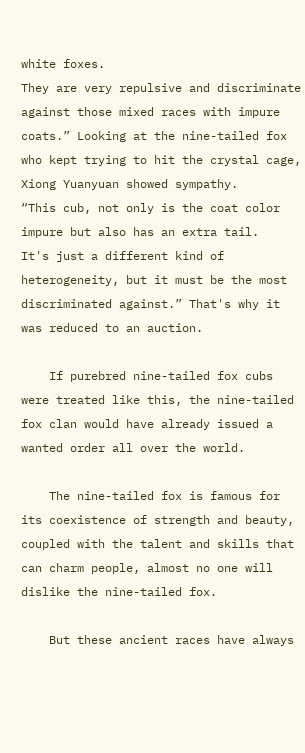white foxes.
They are very repulsive and discriminate against those mixed races with impure coats.” Looking at the nine-tailed fox who kept trying to hit the crystal cage, Xiong Yuanyuan showed sympathy.
“This cub, not only is the coat color impure but also has an extra tail.
It's just a different kind of heterogeneity, but it must be the most discriminated against.” That's why it was reduced to an auction.

    If purebred nine-tailed fox cubs were treated like this, the nine-tailed fox clan would have already issued a wanted order all over the world.

    The nine-tailed fox is famous for its coexistence of strength and beauty, coupled with the talent and skills that can charm people, almost no one will dislike the nine-tailed fox.

    But these ancient races have always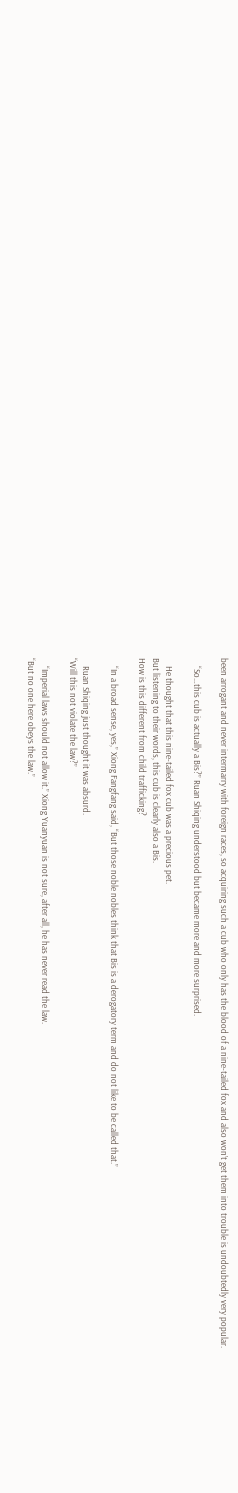been arrogant and never intermarry with foreign races, so acquiring such a cub who only has the blood of a nine-tailed fox and also won’t get them into trouble is undoubtedly very popular.

    “So…this cub is actually a Bis?” Ruan Shiqing understood but became more and more surprised.

    He thought that this nine-tailed fox cub was a precious pet.
But listening to their words, this cub is clearly also a Bis.
How is this different from child trafficking?

    “In a broad sense, yes,” Xiong Fangfang said, “But those noble nobles think that Bis is a derogatory term and do not like to be called that.”

    Ruan Shiqing just thought it was absurd.
“Will this not violate the law?”

    “Imperial laws should not allow it.” Xiong Yuanyuan is not sure, after all, he has never read the law.
“But no one here obeys the law.”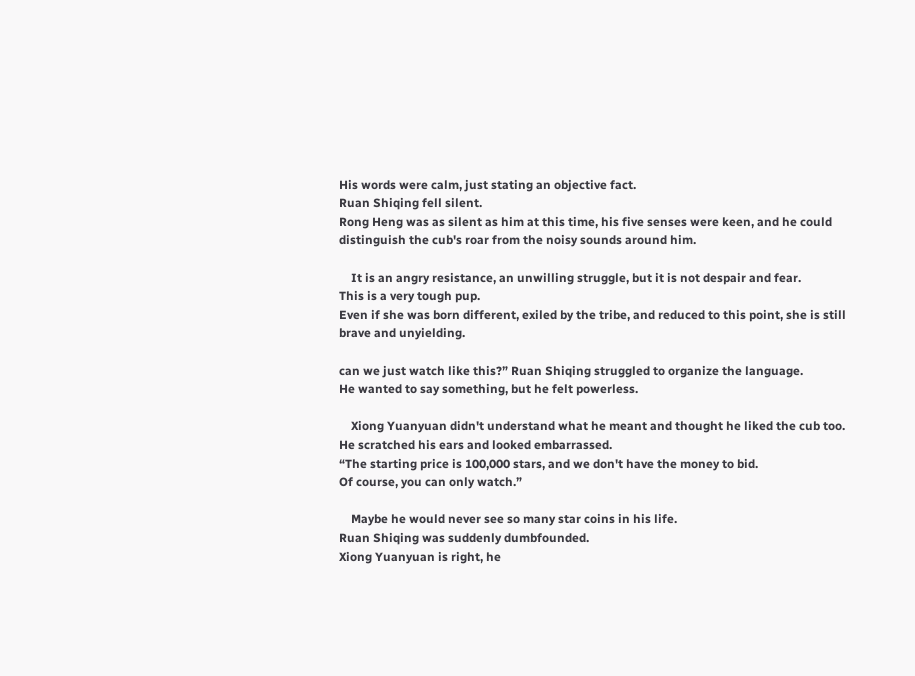His words were calm, just stating an objective fact.
Ruan Shiqing fell silent.
Rong Heng was as silent as him at this time, his five senses were keen, and he could distinguish the cub's roar from the noisy sounds around him.

    It is an angry resistance, an unwilling struggle, but it is not despair and fear.
This is a very tough pup.
Even if she was born different, exiled by the tribe, and reduced to this point, she is still brave and unyielding.

can we just watch like this?” Ruan Shiqing struggled to organize the language.
He wanted to say something, but he felt powerless.

    Xiong Yuanyuan didn't understand what he meant and thought he liked the cub too.
He scratched his ears and looked embarrassed.
“The starting price is 100,000 stars, and we don't have the money to bid.
Of course, you can only watch.”

    Maybe he would never see so many star coins in his life.
Ruan Shiqing was suddenly dumbfounded.
Xiong Yuanyuan is right, he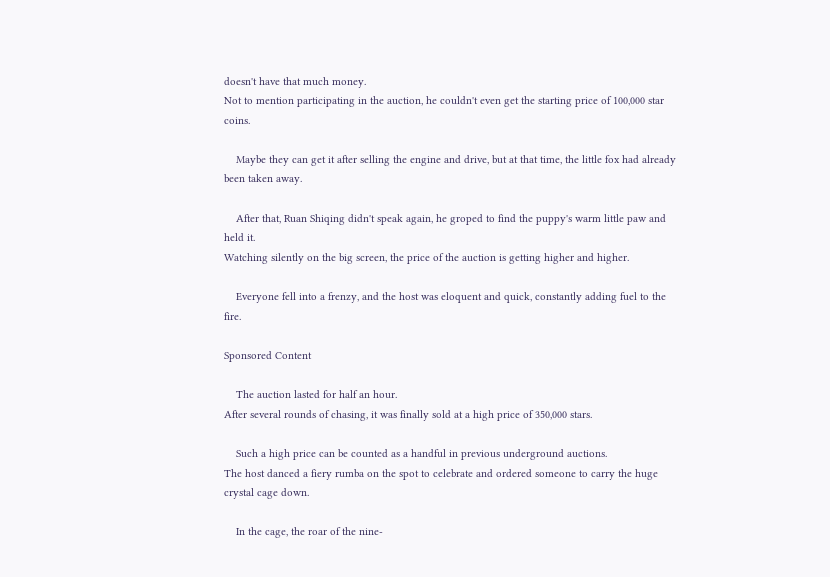doesn't have that much money.
Not to mention participating in the auction, he couldn't even get the starting price of 100,000 star coins.

    Maybe they can get it after selling the engine and drive, but at that time, the little fox had already been taken away.

    After that, Ruan Shiqing didn't speak again, he groped to find the puppy's warm little paw and held it.
Watching silently on the big screen, the price of the auction is getting higher and higher.

    Everyone fell into a frenzy, and the host was eloquent and quick, constantly adding fuel to the fire.

Sponsored Content

    The auction lasted for half an hour.
After several rounds of chasing, it was finally sold at a high price of 350,000 stars.

    Such a high price can be counted as a handful in previous underground auctions.
The host danced a fiery rumba on the spot to celebrate and ordered someone to carry the huge crystal cage down.

    In the cage, the roar of the nine-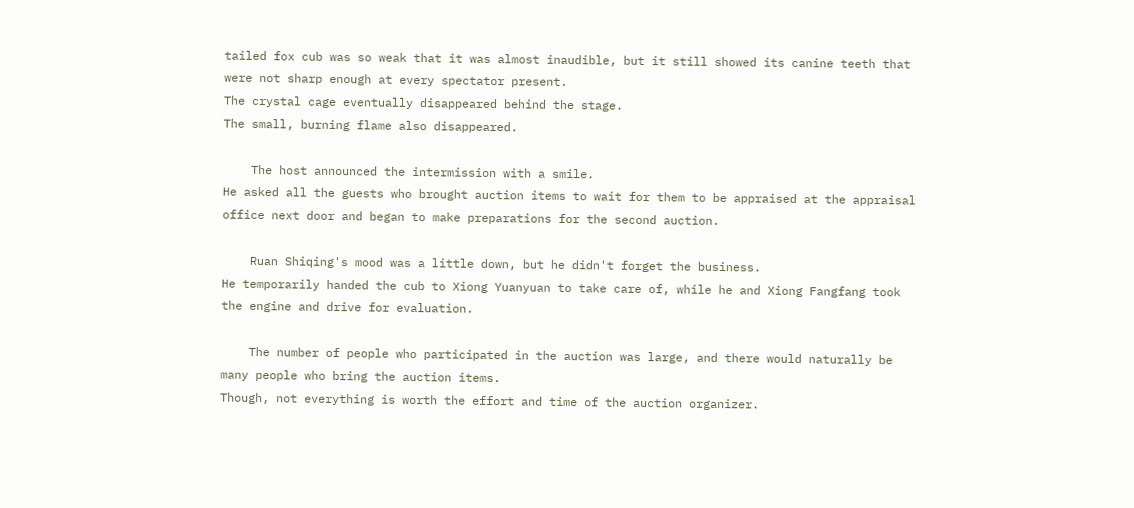tailed fox cub was so weak that it was almost inaudible, but it still showed its canine teeth that were not sharp enough at every spectator present.
The crystal cage eventually disappeared behind the stage.
The small, burning flame also disappeared.

    The host announced the intermission with a smile.
He asked all the guests who brought auction items to wait for them to be appraised at the appraisal office next door and began to make preparations for the second auction.

    Ruan Shiqing's mood was a little down, but he didn't forget the business.
He temporarily handed the cub to Xiong Yuanyuan to take care of, while he and Xiong Fangfang took the engine and drive for evaluation.

    The number of people who participated in the auction was large, and there would naturally be many people who bring the auction items.
Though, not everything is worth the effort and time of the auction organizer.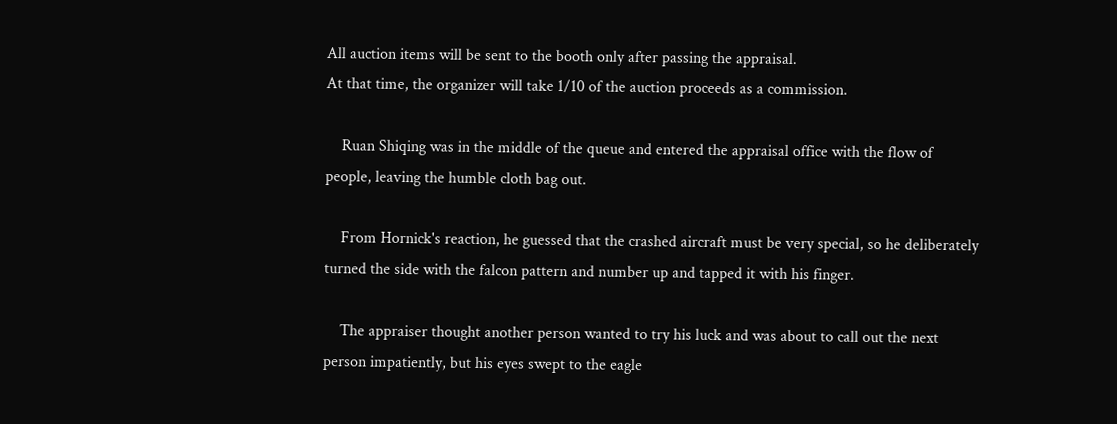All auction items will be sent to the booth only after passing the appraisal.
At that time, the organizer will take 1/10 of the auction proceeds as a commission.

    Ruan Shiqing was in the middle of the queue and entered the appraisal office with the flow of people, leaving the humble cloth bag out.

    From Hornick's reaction, he guessed that the crashed aircraft must be very special, so he deliberately turned the side with the falcon pattern and number up and tapped it with his finger.

    The appraiser thought another person wanted to try his luck and was about to call out the next person impatiently, but his eyes swept to the eagle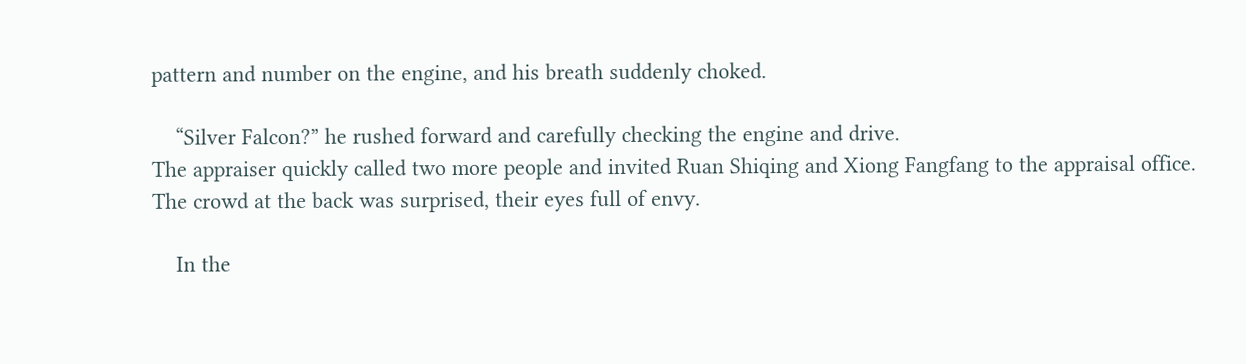pattern and number on the engine, and his breath suddenly choked.

    “Silver Falcon?” he rushed forward and carefully checking the engine and drive.
The appraiser quickly called two more people and invited Ruan Shiqing and Xiong Fangfang to the appraisal office.
The crowd at the back was surprised, their eyes full of envy.

    In the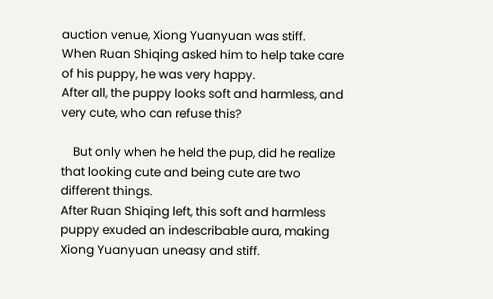auction venue, Xiong Yuanyuan was stiff.
When Ruan Shiqing asked him to help take care of his puppy, he was very happy.
After all, the puppy looks soft and harmless, and very cute, who can refuse this?

    But only when he held the pup, did he realize that looking cute and being cute are two different things.
After Ruan Shiqing left, this soft and harmless puppy exuded an indescribable aura, making Xiong Yuanyuan uneasy and stiff.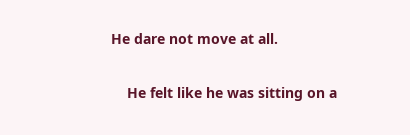He dare not move at all.

    He felt like he was sitting on a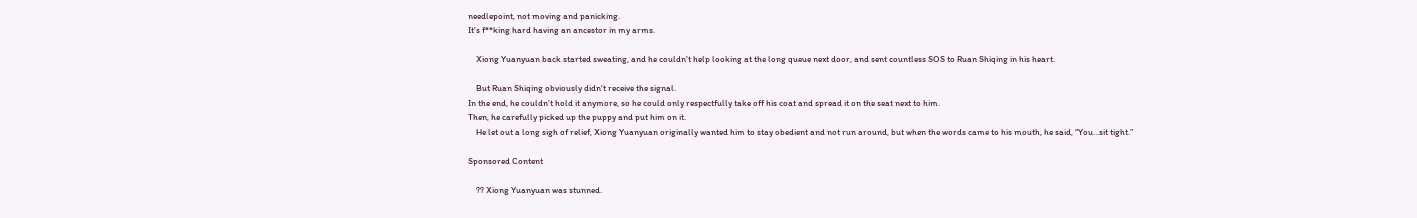needlepoint, not moving and panicking.
It's f**king hard having an ancestor in my arms.

    Xiong Yuanyuan back started sweating, and he couldn't help looking at the long queue next door, and sent countless SOS to Ruan Shiqing in his heart.

    But Ruan Shiqing obviously didn't receive the signal.
In the end, he couldn't hold it anymore, so he could only respectfully take off his coat and spread it on the seat next to him.
Then, he carefully picked up the puppy and put him on it.
    He let out a long sigh of relief, Xiong Yuanyuan originally wanted him to stay obedient and not run around, but when the words came to his mouth, he said, “You…sit tight.”

Sponsored Content

    ?? Xiong Yuanyuan was stunned.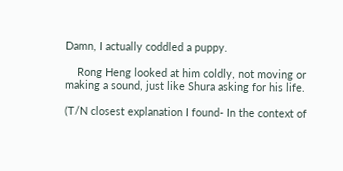Damn, I actually coddled a puppy.

    Rong Heng looked at him coldly, not moving or making a sound, just like Shura asking for his life.

(T/N closest explanation I found- In the context of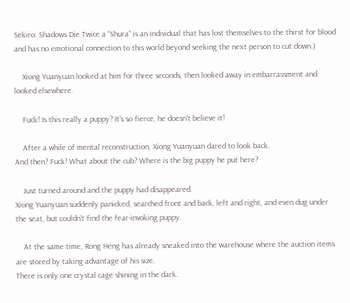Sekiro: Shadows Die Twice a “Shura” is an individual that has lost themselves to the thirst for blood and has no emotional connection to this world beyond seeking the next person to cut down.)

    Xiong Yuanyuan looked at him for three seconds, then looked away in embarrassment and looked elsewhere.

    Fuck! Is this really a puppy? It's so fierce, he doesn't believe it!

    After a while of mental reconstruction, Xiong Yuanyuan dared to look back.
And then? Fuck! What about the cub? Where is the big puppy he put here?

    Just turned around and the puppy had disappeared.
Xiong Yuanyuan suddenly panicked, searched front and back, left and right, and even dug under the seat, but couldn't find the fear-invoking puppy.

    At the same time, Rong Heng has already sneaked into the warehouse where the auction items are stored by taking advantage of his size.
There is only one crystal cage shining in the dark.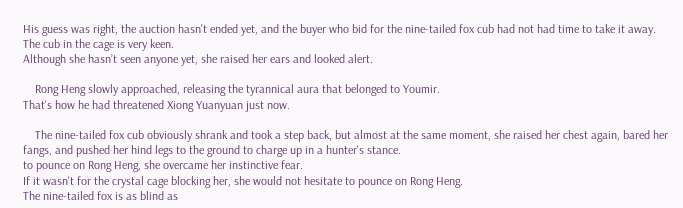His guess was right, the auction hasn't ended yet, and the buyer who bid for the nine-tailed fox cub had not had time to take it away.
The cub in the cage is very keen.
Although she hasn’t seen anyone yet, she raised her ears and looked alert.

    Rong Heng slowly approached, releasing the tyrannical aura that belonged to Youmir.
That's how he had threatened Xiong Yuanyuan just now.

    The nine-tailed fox cub obviously shrank and took a step back, but almost at the same moment, she raised her chest again, bared her fangs, and pushed her hind legs to the ground to charge up in a hunter's stance.
to pounce on Rong Heng, she overcame her instinctive fear.
If it wasn't for the crystal cage blocking her, she would not hesitate to pounce on Rong Heng.
The nine-tailed fox is as blind as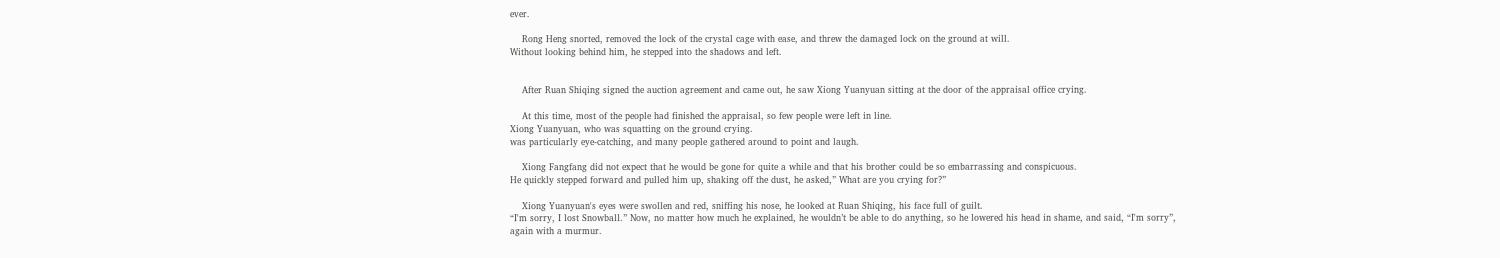ever.

    Rong Heng snorted, removed the lock of the crystal cage with ease, and threw the damaged lock on the ground at will.
Without looking behind him, he stepped into the shadows and left.


    After Ruan Shiqing signed the auction agreement and came out, he saw Xiong Yuanyuan sitting at the door of the appraisal office crying.

    At this time, most of the people had finished the appraisal, so few people were left in line.
Xiong Yuanyuan, who was squatting on the ground crying.
was particularly eye-catching, and many people gathered around to point and laugh.

    Xiong Fangfang did not expect that he would be gone for quite a while and that his brother could be so embarrassing and conspicuous.
He quickly stepped forward and pulled him up, shaking off the dust, he asked,” What are you crying for?”

    Xiong Yuanyuan's eyes were swollen and red, sniffing his nose, he looked at Ruan Shiqing, his face full of guilt.
“I'm sorry, I lost Snowball.” Now, no matter how much he explained, he wouldn’t be able to do anything, so he lowered his head in shame, and said, “I'm sorry”, again with a murmur.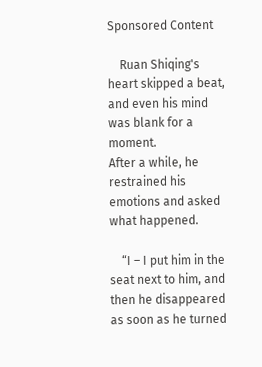Sponsored Content

    Ruan Shiqing's heart skipped a beat, and even his mind was blank for a moment.
After a while, he restrained his emotions and asked what happened.

    “I – I put him in the seat next to him, and then he disappeared as soon as he turned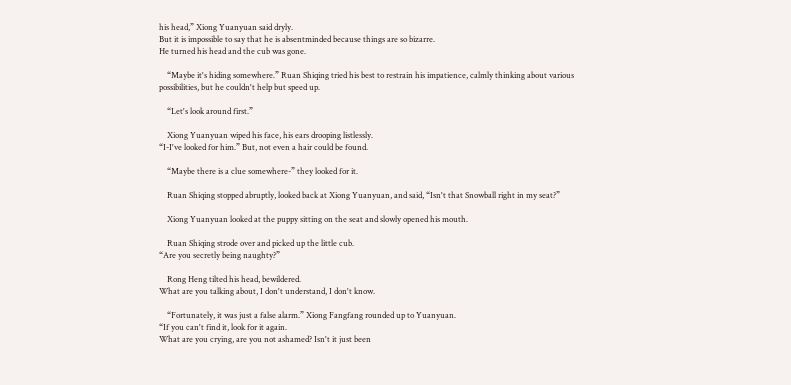his head,” Xiong Yuanyuan said dryly.
But it is impossible to say that he is absentminded because things are so bizarre.
He turned his head and the cub was gone.

    “Maybe it's hiding somewhere.” Ruan Shiqing tried his best to restrain his impatience, calmly thinking about various possibilities, but he couldn't help but speed up.

    “Let's look around first.”

    Xiong Yuanyuan wiped his face, his ears drooping listlessly.
“I-I've looked for him.” But, not even a hair could be found.

    “Maybe there is a clue somewhere-” they looked for it.

    Ruan Shiqing stopped abruptly, looked back at Xiong Yuanyuan, and said, “Isn't that Snowball right in my seat?”

    Xiong Yuanyuan looked at the puppy sitting on the seat and slowly opened his mouth.

    Ruan Shiqing strode over and picked up the little cub.
“Are you secretly being naughty?”

    Rong Heng tilted his head, bewildered.
What are you talking about, I don't understand, I don't know.

    “Fortunately, it was just a false alarm.” Xiong Fangfang rounded up to Yuanyuan.
“If you can't find it, look for it again.
What are you crying, are you not ashamed? Isn't it just been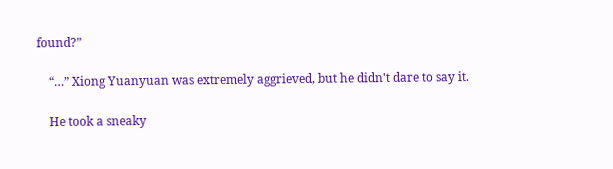found?”

    “…” Xiong Yuanyuan was extremely aggrieved, but he didn't dare to say it.

    He took a sneaky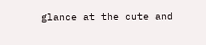glance at the cute and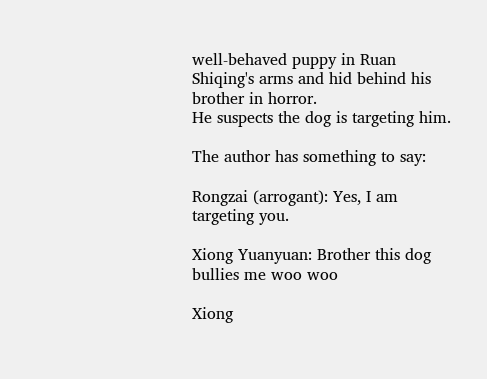well-behaved puppy in Ruan Shiqing's arms and hid behind his brother in horror.
He suspects the dog is targeting him.

The author has something to say:

Rongzai (arrogant): Yes, I am targeting you.

Xiong Yuanyuan: Brother this dog bullies me woo woo

Xiong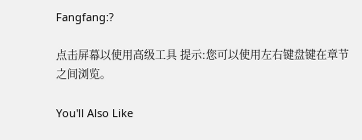Fangfang:?

点击屏幕以使用高级工具 提示:您可以使用左右键盘键在章节之间浏览。

You'll Also Like